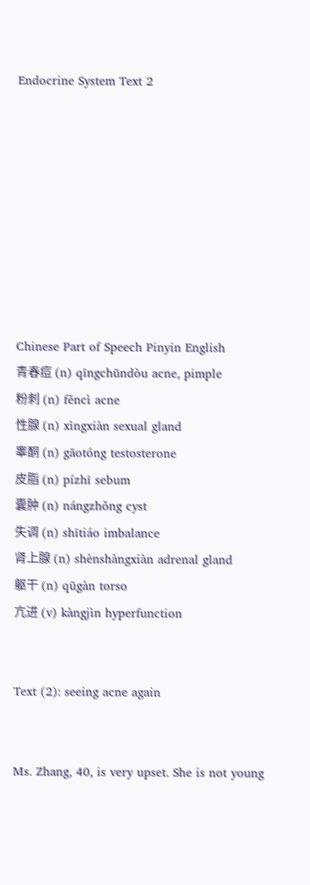Endocrine System Text 2









Chinese Part of Speech Pinyin English
青春痘 (n) qīngchūndòu acne, pimple
粉刺 (n) fěncì acne
性腺 (n) xìngxiàn sexual gland
睾酮 (n) gāotóng testosterone
皮脂 (n) pízhī sebum
囊肿 (n) nángzhǒng cyst
失调 (n) shītiáo imbalance
肾上腺 (n) shènshàngxiàn adrenal gland
躯干 (n) qūgàn torso
亢进 (v) kàngjìn hyperfunction


Text (2): seeing acne again


Ms. Zhang, 40, is very upset. She is not young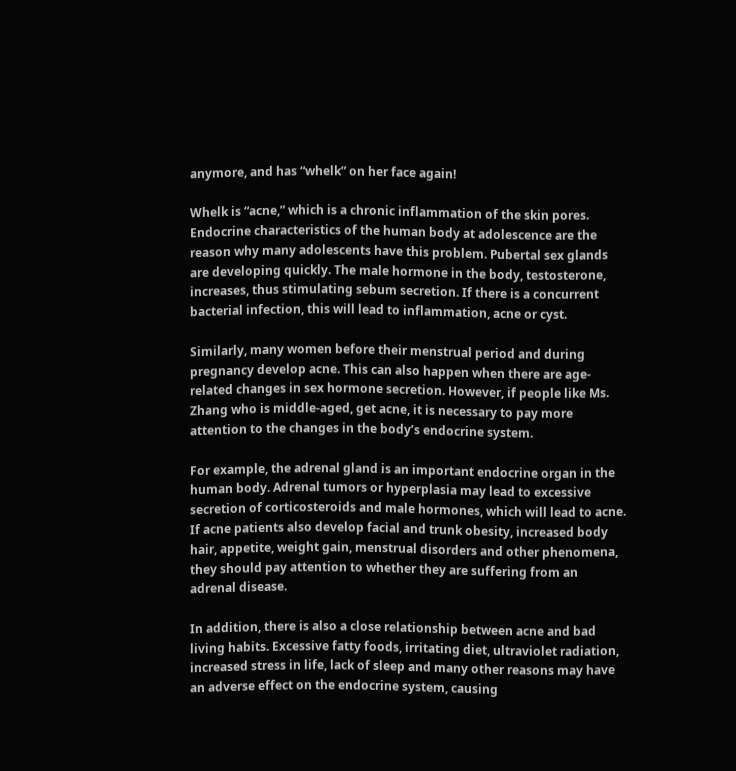anymore, and has “whelk” on her face again!

Whelk is “acne,” which is a chronic inflammation of the skin pores. Endocrine characteristics of the human body at adolescence are the reason why many adolescents have this problem. Pubertal sex glands are developing quickly. The male hormone in the body, testosterone, increases, thus stimulating sebum secretion. If there is a concurrent bacterial infection, this will lead to inflammation, acne or cyst.

Similarly, many women before their menstrual period and during pregnancy develop acne. This can also happen when there are age-related changes in sex hormone secretion. However, if people like Ms. Zhang who is middle-aged, get acne, it is necessary to pay more attention to the changes in the body’s endocrine system.

For example, the adrenal gland is an important endocrine organ in the human body. Adrenal tumors or hyperplasia may lead to excessive secretion of corticosteroids and male hormones, which will lead to acne. If acne patients also develop facial and trunk obesity, increased body hair, appetite, weight gain, menstrual disorders and other phenomena, they should pay attention to whether they are suffering from an adrenal disease.

In addition, there is also a close relationship between acne and bad living habits. Excessive fatty foods, irritating diet, ultraviolet radiation, increased stress in life, lack of sleep and many other reasons may have an adverse effect on the endocrine system, causing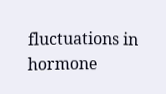fluctuations in hormone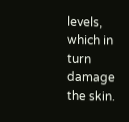levels, which in turn damage the skin.